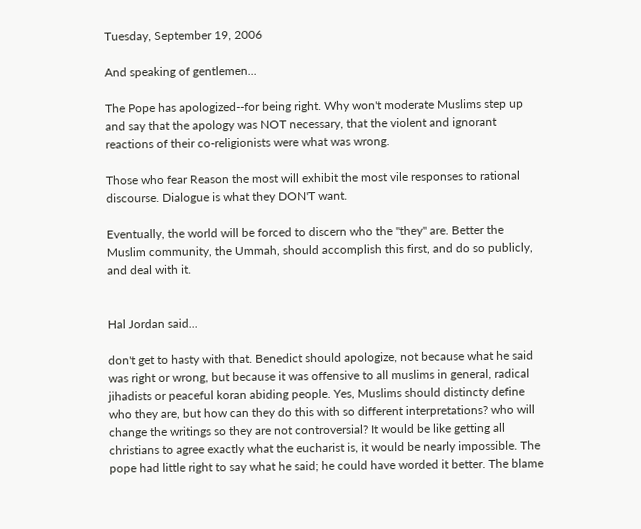Tuesday, September 19, 2006

And speaking of gentlemen...

The Pope has apologized--for being right. Why won't moderate Muslims step up and say that the apology was NOT necessary, that the violent and ignorant reactions of their co-religionists were what was wrong.

Those who fear Reason the most will exhibit the most vile responses to rational discourse. Dialogue is what they DON'T want.

Eventually, the world will be forced to discern who the "they" are. Better the Muslim community, the Ummah, should accomplish this first, and do so publicly, and deal with it.


Hal Jordan said...

don't get to hasty with that. Benedict should apologize, not because what he said was right or wrong, but because it was offensive to all muslims in general, radical jihadists or peaceful koran abiding people. Yes, Muslims should distincty define who they are, but how can they do this with so different interpretations? who will change the writings so they are not controversial? It would be like getting all christians to agree exactly what the eucharist is, it would be nearly impossible. The pope had little right to say what he said; he could have worded it better. The blame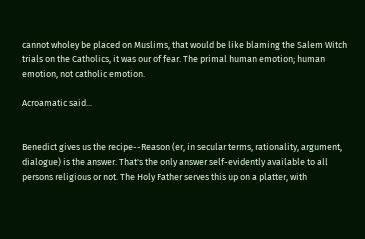cannot wholey be placed on Muslims, that would be like blaming the Salem Witch trials on the Catholics, it was our of fear. The primal human emotion; human emotion, not catholic emotion.

Acroamatic said...


Benedict gives us the recipe--Reason (er, in secular terms, rationality, argument, dialogue) is the answer. That's the only answer self-evidently available to all persons religious or not. The Holy Father serves this up on a platter, with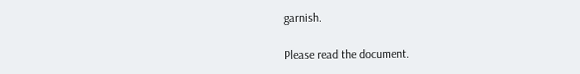garnish.

Please read the document.